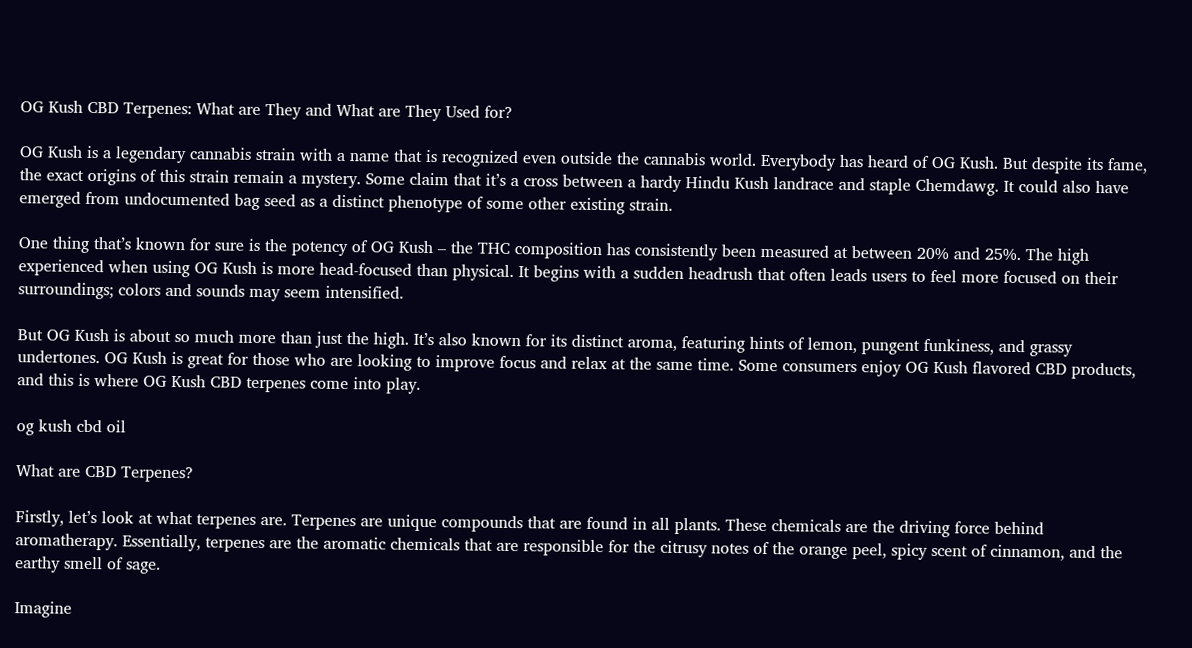OG Kush CBD Terpenes: What are They and What are They Used for?

OG Kush is a legendary cannabis strain with a name that is recognized even outside the cannabis world. Everybody has heard of OG Kush. But despite its fame, the exact origins of this strain remain a mystery. Some claim that it’s a cross between a hardy Hindu Kush landrace and staple Chemdawg. It could also have emerged from undocumented bag seed as a distinct phenotype of some other existing strain.

One thing that’s known for sure is the potency of OG Kush – the THC composition has consistently been measured at between 20% and 25%. The high experienced when using OG Kush is more head-focused than physical. It begins with a sudden headrush that often leads users to feel more focused on their surroundings; colors and sounds may seem intensified.

But OG Kush is about so much more than just the high. It’s also known for its distinct aroma, featuring hints of lemon, pungent funkiness, and grassy undertones. OG Kush is great for those who are looking to improve focus and relax at the same time. Some consumers enjoy OG Kush flavored CBD products, and this is where OG Kush CBD terpenes come into play.

og kush cbd oil

What are CBD Terpenes?

Firstly, let’s look at what terpenes are. Terpenes are unique compounds that are found in all plants. These chemicals are the driving force behind aromatherapy. Essentially, terpenes are the aromatic chemicals that are responsible for the citrusy notes of the orange peel, spicy scent of cinnamon, and the earthy smell of sage.

Imagine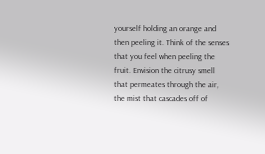yourself holding an orange and then peeling it. Think of the senses that you feel when peeling the fruit. Envision the citrusy smell that permeates through the air, the mist that cascades off of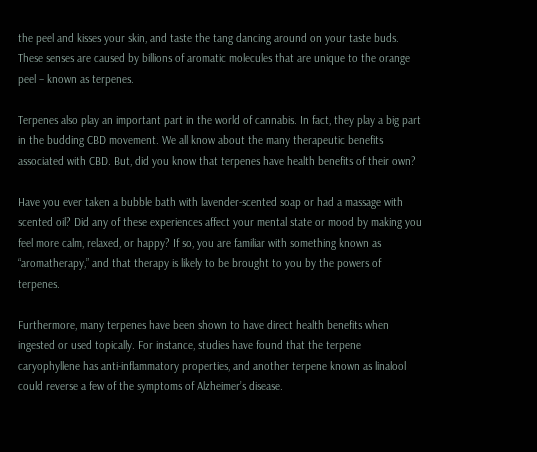the peel and kisses your skin, and taste the tang dancing around on your taste buds. These senses are caused by billions of aromatic molecules that are unique to the orange peel – known as terpenes.

Terpenes also play an important part in the world of cannabis. In fact, they play a big part in the budding CBD movement. We all know about the many therapeutic benefits associated with CBD. But, did you know that terpenes have health benefits of their own?

Have you ever taken a bubble bath with lavender-scented soap or had a massage with scented oil? Did any of these experiences affect your mental state or mood by making you feel more calm, relaxed, or happy? If so, you are familiar with something known as “aromatherapy,” and that therapy is likely to be brought to you by the powers of terpenes.

Furthermore, many terpenes have been shown to have direct health benefits when ingested or used topically. For instance, studies have found that the terpene caryophyllene has anti-inflammatory properties, and another terpene known as linalool could reverse a few of the symptoms of Alzheimer’s disease.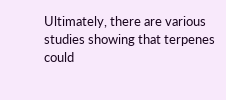Ultimately, there are various studies showing that terpenes could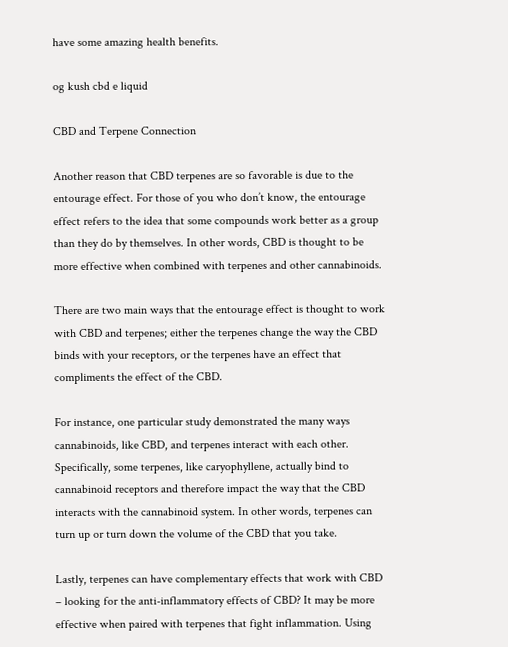have some amazing health benefits.

og kush cbd e liquid

CBD and Terpene Connection

Another reason that CBD terpenes are so favorable is due to the entourage effect. For those of you who don’t know, the entourage effect refers to the idea that some compounds work better as a group than they do by themselves. In other words, CBD is thought to be more effective when combined with terpenes and other cannabinoids.

There are two main ways that the entourage effect is thought to work with CBD and terpenes; either the terpenes change the way the CBD binds with your receptors, or the terpenes have an effect that compliments the effect of the CBD.

For instance, one particular study demonstrated the many ways cannabinoids, like CBD, and terpenes interact with each other. Specifically, some terpenes, like caryophyllene, actually bind to cannabinoid receptors and therefore impact the way that the CBD interacts with the cannabinoid system. In other words, terpenes can turn up or turn down the volume of the CBD that you take.

Lastly, terpenes can have complementary effects that work with CBD – looking for the anti-inflammatory effects of CBD? It may be more effective when paired with terpenes that fight inflammation. Using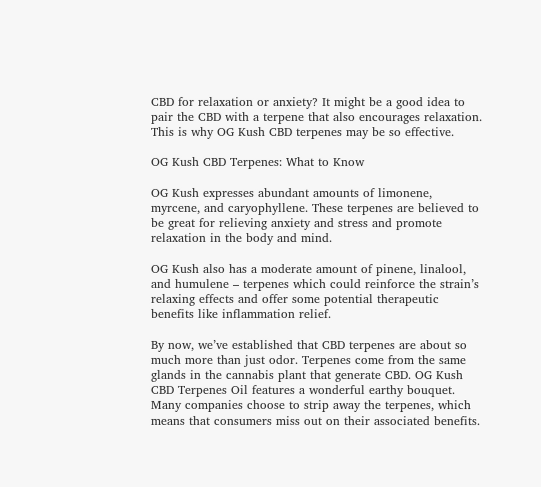CBD for relaxation or anxiety? It might be a good idea to pair the CBD with a terpene that also encourages relaxation. This is why OG Kush CBD terpenes may be so effective.

OG Kush CBD Terpenes: What to Know

OG Kush expresses abundant amounts of limonene, myrcene, and caryophyllene. These terpenes are believed to be great for relieving anxiety and stress and promote relaxation in the body and mind.

OG Kush also has a moderate amount of pinene, linalool, and humulene – terpenes which could reinforce the strain’s relaxing effects and offer some potential therapeutic benefits like inflammation relief.

By now, we’ve established that CBD terpenes are about so much more than just odor. Terpenes come from the same glands in the cannabis plant that generate CBD. OG Kush CBD Terpenes Oil features a wonderful earthy bouquet. Many companies choose to strip away the terpenes, which means that consumers miss out on their associated benefits.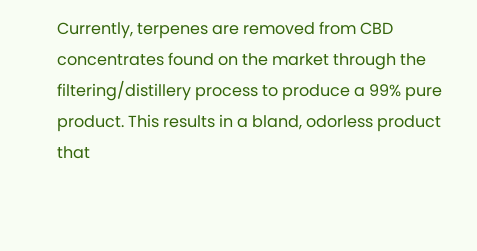Currently, terpenes are removed from CBD concentrates found on the market through the filtering/distillery process to produce a 99% pure product. This results in a bland, odorless product that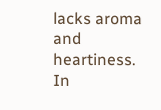lacks aroma and heartiness. In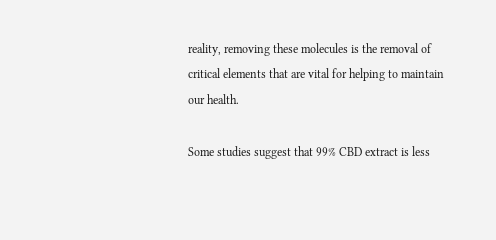reality, removing these molecules is the removal of critical elements that are vital for helping to maintain our health.

Some studies suggest that 99% CBD extract is less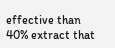effective than 40% extract that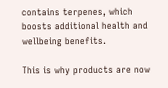contains terpenes, which boosts additional health and wellbeing benefits.

This is why products are now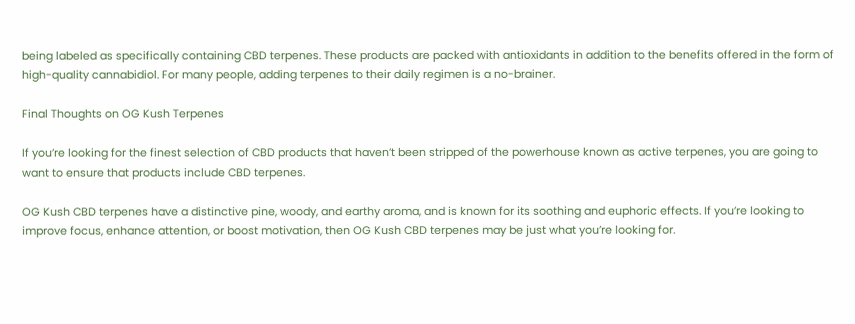being labeled as specifically containing CBD terpenes. These products are packed with antioxidants in addition to the benefits offered in the form of high-quality cannabidiol. For many people, adding terpenes to their daily regimen is a no-brainer.

Final Thoughts on OG Kush Terpenes

If you’re looking for the finest selection of CBD products that haven’t been stripped of the powerhouse known as active terpenes, you are going to want to ensure that products include CBD terpenes.

OG Kush CBD terpenes have a distinctive pine, woody, and earthy aroma, and is known for its soothing and euphoric effects. If you’re looking to improve focus, enhance attention, or boost motivation, then OG Kush CBD terpenes may be just what you’re looking for.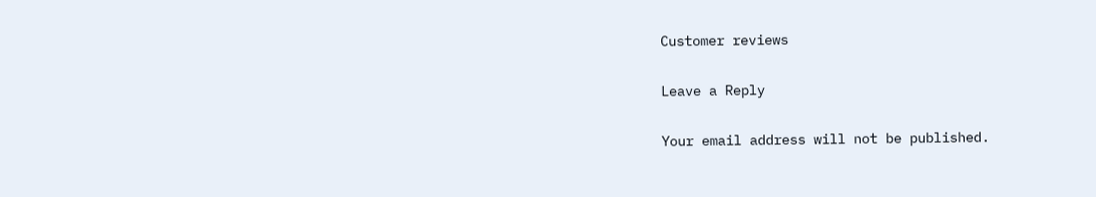Customer reviews

Leave a Reply

Your email address will not be published.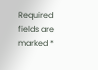Required fields are marked *